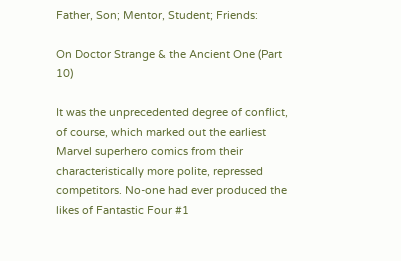Father, Son; Mentor, Student; Friends:

On Doctor Strange & the Ancient One (Part 10)

It was the unprecedented degree of conflict, of course, which marked out the earliest Marvel superhero comics from their characteristically more polite, repressed competitors. No-one had ever produced the likes of Fantastic Four #1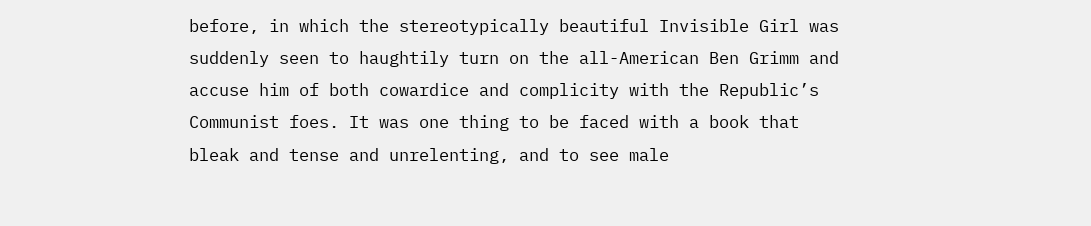before, in which the stereotypically beautiful Invisible Girl was suddenly seen to haughtily turn on the all-American Ben Grimm and accuse him of both cowardice and complicity with the Republic’s Communist foes. It was one thing to be faced with a book that bleak and tense and unrelenting, and to see male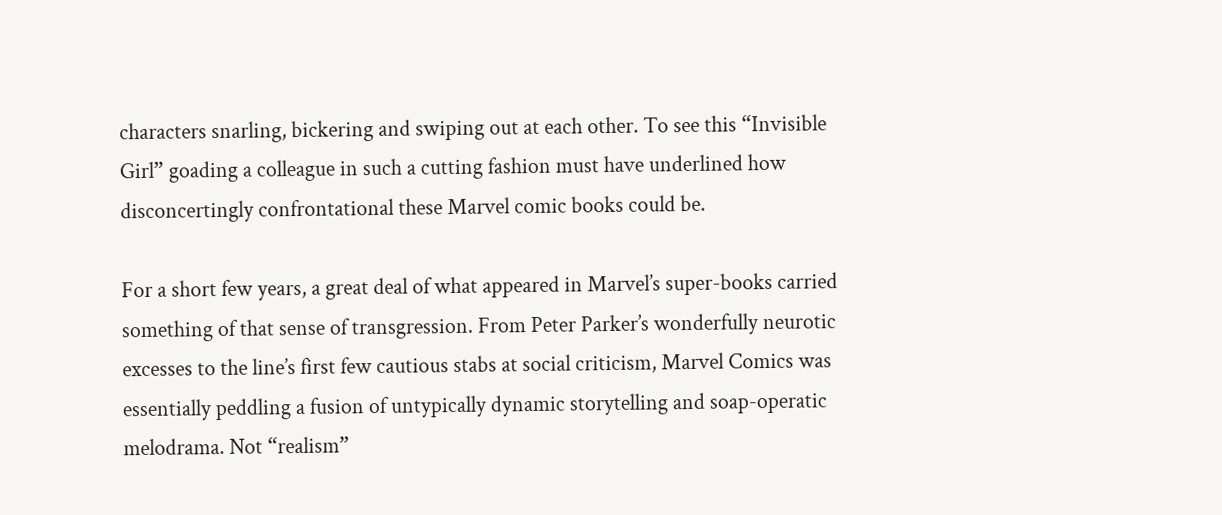characters snarling, bickering and swiping out at each other. To see this “Invisible Girl” goading a colleague in such a cutting fashion must have underlined how disconcertingly confrontational these Marvel comic books could be.

For a short few years, a great deal of what appeared in Marvel’s super-books carried something of that sense of transgression. From Peter Parker’s wonderfully neurotic excesses to the line’s first few cautious stabs at social criticism, Marvel Comics was essentially peddling a fusion of untypically dynamic storytelling and soap-operatic melodrama. Not “realism”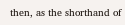then, as the shorthand of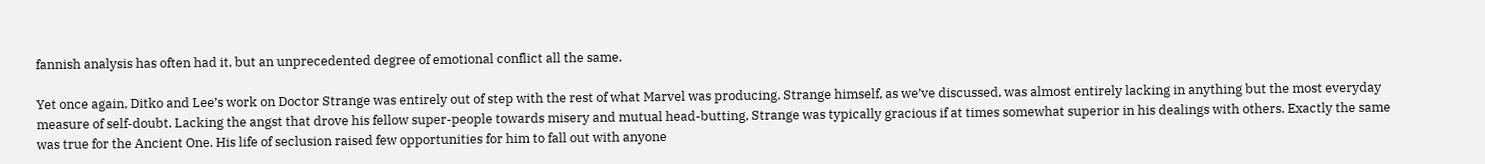fannish analysis has often had it, but an unprecedented degree of emotional conflict all the same.

Yet once again, Ditko and Lee’s work on Doctor Strange was entirely out of step with the rest of what Marvel was producing. Strange himself, as we’ve discussed, was almost entirely lacking in anything but the most everyday measure of self-doubt. Lacking the angst that drove his fellow super-people towards misery and mutual head-butting, Strange was typically gracious if at times somewhat superior in his dealings with others. Exactly the same was true for the Ancient One. His life of seclusion raised few opportunities for him to fall out with anyone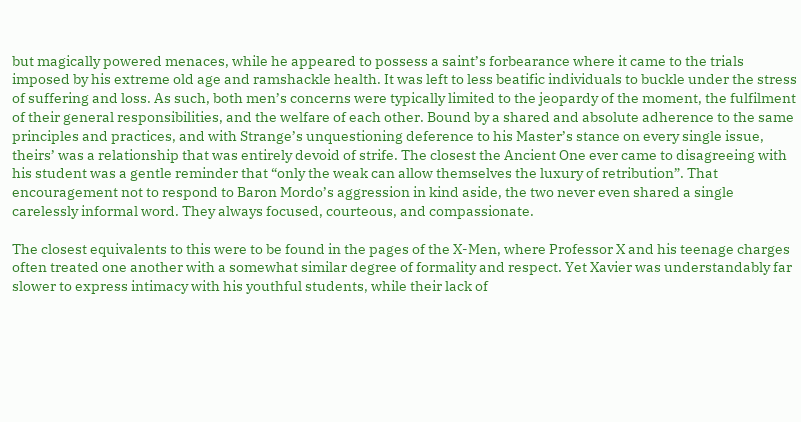but magically powered menaces, while he appeared to possess a saint’s forbearance where it came to the trials imposed by his extreme old age and ramshackle health. It was left to less beatific individuals to buckle under the stress of suffering and loss. As such, both men’s concerns were typically limited to the jeopardy of the moment, the fulfilment of their general responsibilities, and the welfare of each other. Bound by a shared and absolute adherence to the same principles and practices, and with Strange’s unquestioning deference to his Master’s stance on every single issue, theirs’ was a relationship that was entirely devoid of strife. The closest the Ancient One ever came to disagreeing with his student was a gentle reminder that “only the weak can allow themselves the luxury of retribution”. That encouragement not to respond to Baron Mordo’s aggression in kind aside, the two never even shared a single carelessly informal word. They always focused, courteous, and compassionate.

The closest equivalents to this were to be found in the pages of the X-Men, where Professor X and his teenage charges often treated one another with a somewhat similar degree of formality and respect. Yet Xavier was understandably far slower to express intimacy with his youthful students, while their lack of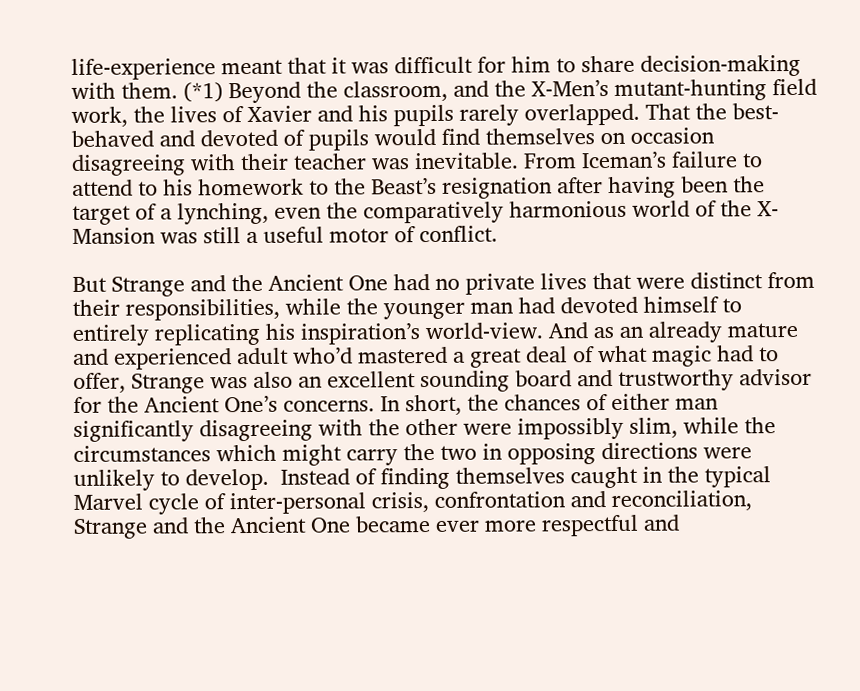life-experience meant that it was difficult for him to share decision-making with them. (*1) Beyond the classroom, and the X-Men’s mutant-hunting field work, the lives of Xavier and his pupils rarely overlapped. That the best-behaved and devoted of pupils would find themselves on occasion disagreeing with their teacher was inevitable. From Iceman’s failure to attend to his homework to the Beast’s resignation after having been the target of a lynching, even the comparatively harmonious world of the X-Mansion was still a useful motor of conflict.

But Strange and the Ancient One had no private lives that were distinct from their responsibilities, while the younger man had devoted himself to entirely replicating his inspiration’s world-view. And as an already mature and experienced adult who’d mastered a great deal of what magic had to offer, Strange was also an excellent sounding board and trustworthy advisor for the Ancient One’s concerns. In short, the chances of either man significantly disagreeing with the other were impossibly slim, while the circumstances which might carry the two in opposing directions were unlikely to develop.  Instead of finding themselves caught in the typical Marvel cycle of inter-personal crisis, confrontation and reconciliation, Strange and the Ancient One became ever more respectful and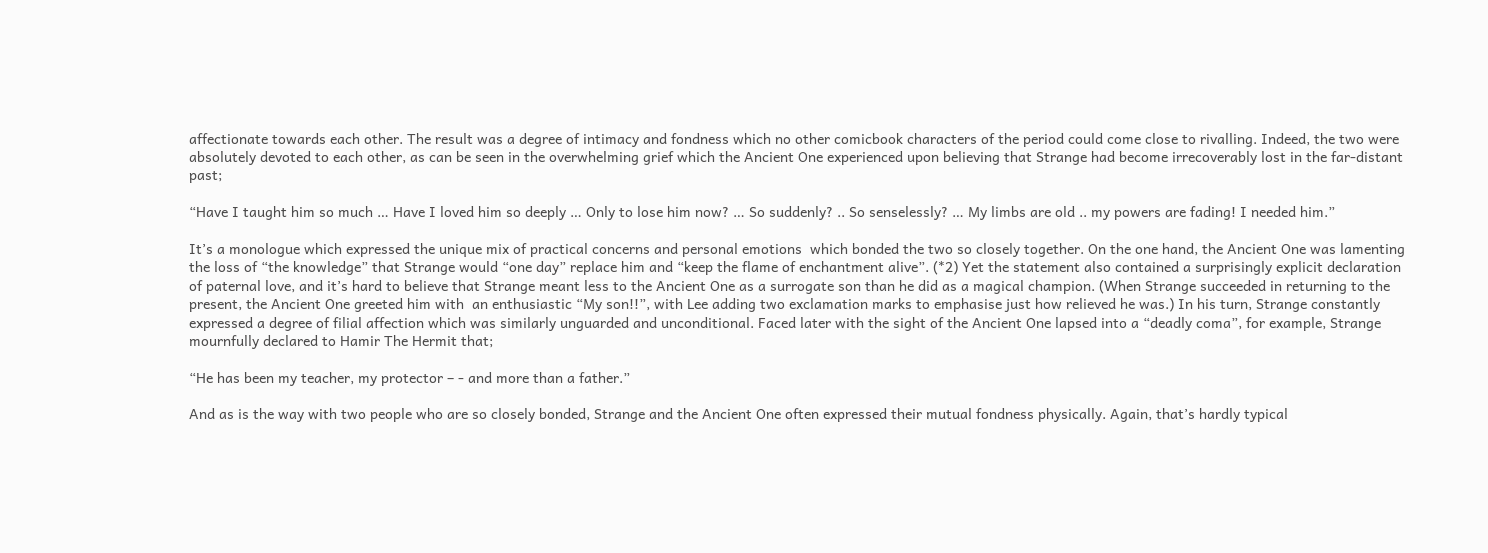affectionate towards each other. The result was a degree of intimacy and fondness which no other comicbook characters of the period could come close to rivalling. Indeed, the two were absolutely devoted to each other, as can be seen in the overwhelming grief which the Ancient One experienced upon believing that Strange had become irrecoverably lost in the far-distant past;

“Have I taught him so much … Have I loved him so deeply … Only to lose him now? … So suddenly? .. So senselessly? … My limbs are old .. my powers are fading! I needed him.”

It’s a monologue which expressed the unique mix of practical concerns and personal emotions  which bonded the two so closely together. On the one hand, the Ancient One was lamenting the loss of “the knowledge” that Strange would “one day” replace him and “keep the flame of enchantment alive”. (*2) Yet the statement also contained a surprisingly explicit declaration of paternal love, and it’s hard to believe that Strange meant less to the Ancient One as a surrogate son than he did as a magical champion. (When Strange succeeded in returning to the present, the Ancient One greeted him with  an enthusiastic “My son!!”, with Lee adding two exclamation marks to emphasise just how relieved he was.) In his turn, Strange constantly expressed a degree of filial affection which was similarly unguarded and unconditional. Faced later with the sight of the Ancient One lapsed into a “deadly coma”, for example, Strange mournfully declared to Hamir The Hermit that;

“He has been my teacher, my protector – - and more than a father.”

And as is the way with two people who are so closely bonded, Strange and the Ancient One often expressed their mutual fondness physically. Again, that’s hardly typical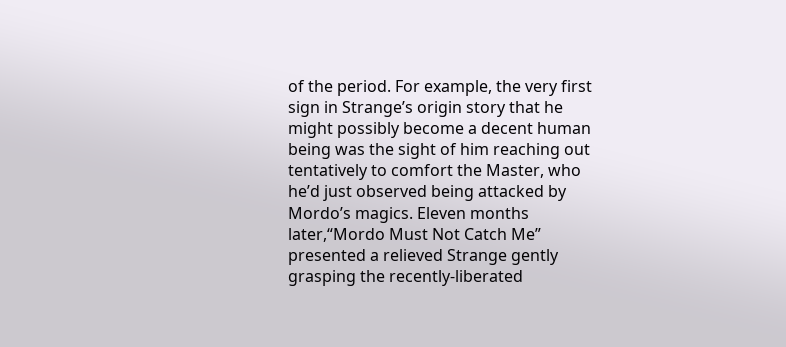of the period. For example, the very first sign in Strange’s origin story that he might possibly become a decent human being was the sight of him reaching out tentatively to comfort the Master, who he’d just observed being attacked by Mordo’s magics. Eleven months later,“Mordo Must Not Catch Me” presented a relieved Strange gently grasping the recently-liberated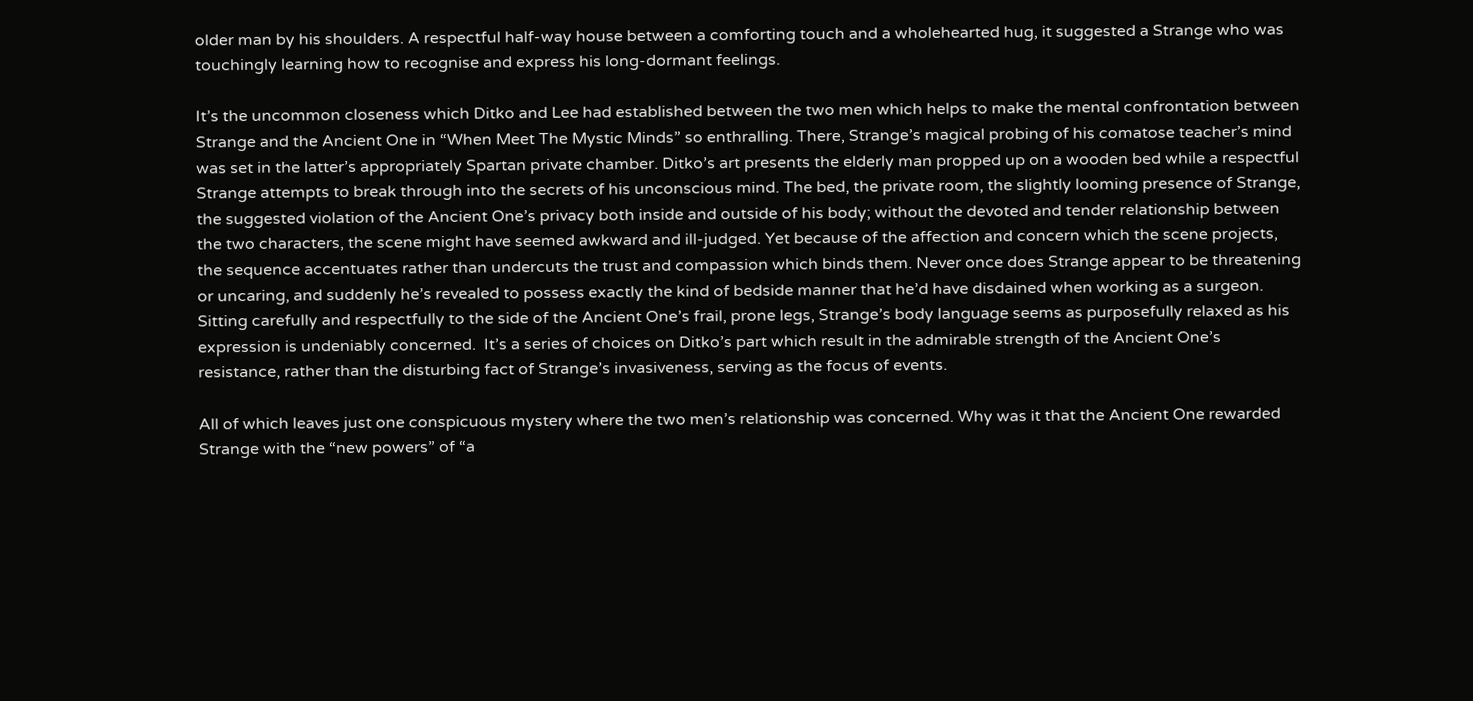older man by his shoulders. A respectful half-way house between a comforting touch and a wholehearted hug, it suggested a Strange who was touchingly learning how to recognise and express his long-dormant feelings.

It’s the uncommon closeness which Ditko and Lee had established between the two men which helps to make the mental confrontation between Strange and the Ancient One in “When Meet The Mystic Minds” so enthralling. There, Strange’s magical probing of his comatose teacher’s mind was set in the latter’s appropriately Spartan private chamber. Ditko’s art presents the elderly man propped up on a wooden bed while a respectful Strange attempts to break through into the secrets of his unconscious mind. The bed, the private room, the slightly looming presence of Strange, the suggested violation of the Ancient One’s privacy both inside and outside of his body; without the devoted and tender relationship between the two characters, the scene might have seemed awkward and ill-judged. Yet because of the affection and concern which the scene projects, the sequence accentuates rather than undercuts the trust and compassion which binds them. Never once does Strange appear to be threatening or uncaring, and suddenly he’s revealed to possess exactly the kind of bedside manner that he’d have disdained when working as a surgeon. Sitting carefully and respectfully to the side of the Ancient One’s frail, prone legs, Strange’s body language seems as purposefully relaxed as his expression is undeniably concerned.  It’s a series of choices on Ditko’s part which result in the admirable strength of the Ancient One’s resistance, rather than the disturbing fact of Strange’s invasiveness, serving as the focus of events.

All of which leaves just one conspicuous mystery where the two men’s relationship was concerned. Why was it that the Ancient One rewarded Strange with the “new powers” of “a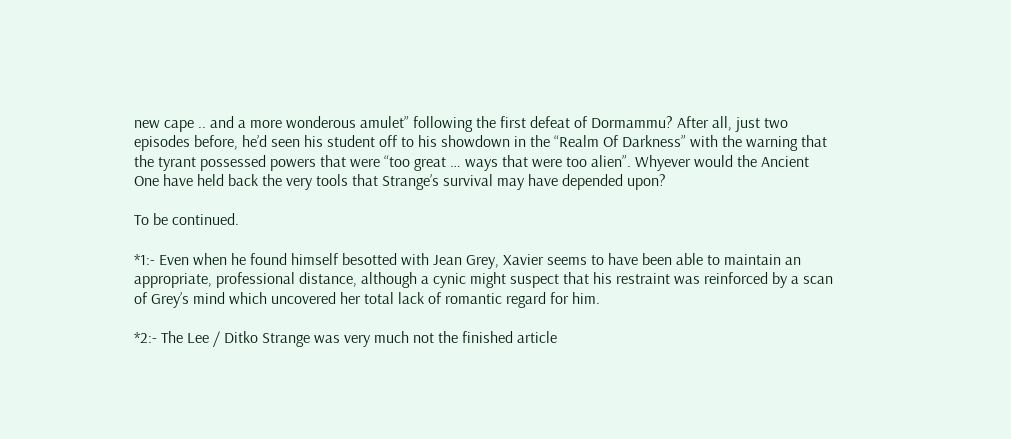new cape .. and a more wonderous amulet” following the first defeat of Dormammu? After all, just two episodes before, he’d seen his student off to his showdown in the “Realm Of Darkness” with the warning that the tyrant possessed powers that were “too great … ways that were too alien”. Whyever would the Ancient One have held back the very tools that Strange’s survival may have depended upon?

To be continued.

*1:- Even when he found himself besotted with Jean Grey, Xavier seems to have been able to maintain an appropriate, professional distance, although a cynic might suspect that his restraint was reinforced by a scan of Grey’s mind which uncovered her total lack of romantic regard for him.

*2:- The Lee / Ditko Strange was very much not the finished article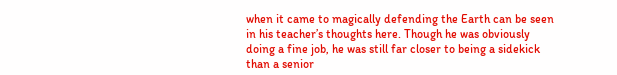when it came to magically defending the Earth can be seen in his teacher’s thoughts here. Though he was obviously doing a fine job, he was still far closer to being a sidekick than a senior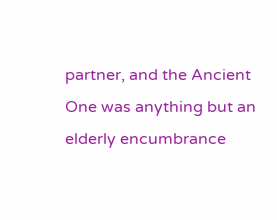partner, and the Ancient One was anything but an elderly encumbrance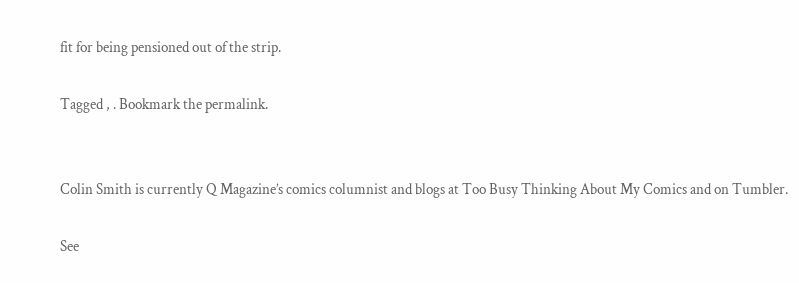fit for being pensioned out of the strip.

Tagged , . Bookmark the permalink.


Colin Smith is currently Q Magazine’s comics columnist and blogs at Too Busy Thinking About My Comics and on Tumbler.

See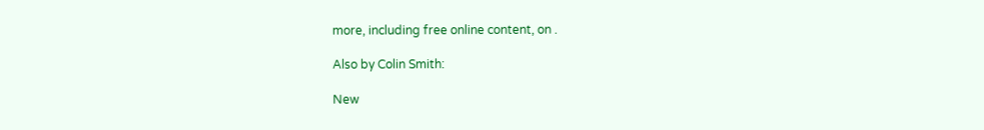more, including free online content, on .

Also by Colin Smith:

New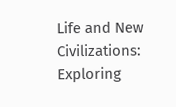Life and New Civilizations: Exploring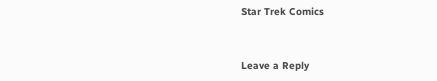Star Trek Comics


Leave a Reply